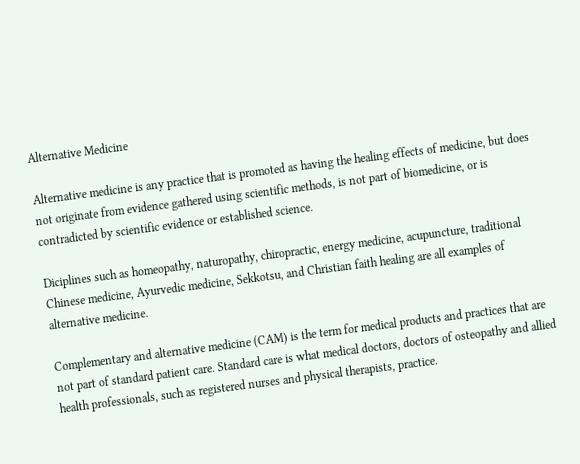Alternative Medicine

Alternative medicine is any practice that is promoted as having the healing effects of medicine, but does not originate from evidence gathered using scientific methods, is not part of biomedicine, or is contradicted by scientific evidence or established science.

Diciplines such as homeopathy, naturopathy, chiropractic, energy medicine, acupuncture, traditional Chinese medicine, Ayurvedic medicine, Sekkotsu, and Christian faith healing are all examples of alternative medicine.

Complementary and alternative medicine (CAM) is the term for medical products and practices that are not part of standard patient care. Standard care is what medical doctors, doctors of osteopathy and allied health professionals, such as registered nurses and physical therapists, practice.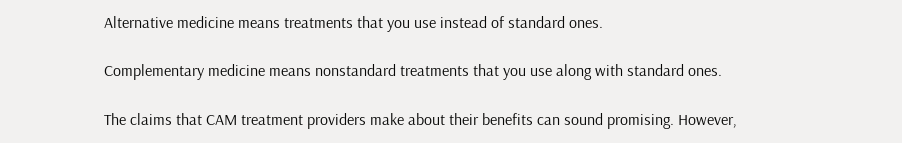Alternative medicine means treatments that you use instead of standard ones.

Complementary medicine means nonstandard treatments that you use along with standard ones.

The claims that CAM treatment providers make about their benefits can sound promising. However,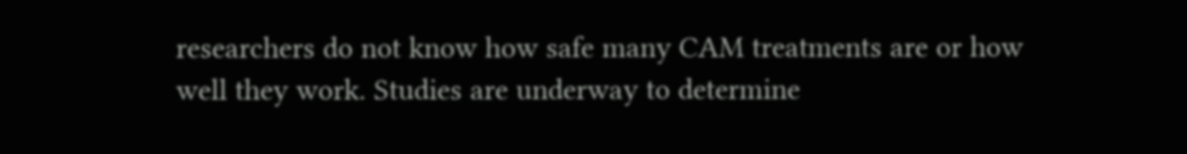researchers do not know how safe many CAM treatments are or how well they work. Studies are underway to determine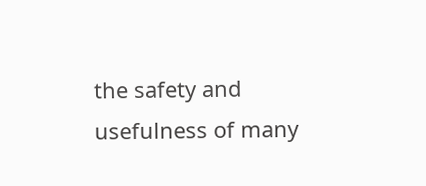the safety and usefulness of many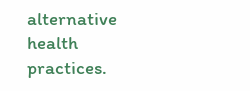alternative health practices.